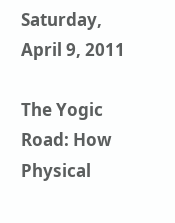Saturday, April 9, 2011

The Yogic Road: How Physical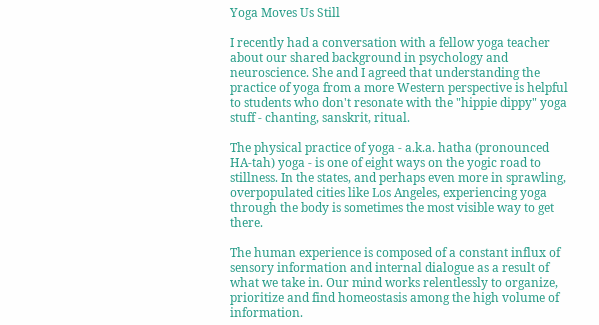Yoga Moves Us Still

I recently had a conversation with a fellow yoga teacher about our shared background in psychology and neuroscience. She and I agreed that understanding the practice of yoga from a more Western perspective is helpful to students who don't resonate with the "hippie dippy" yoga stuff - chanting, sanskrit, ritual.

The physical practice of yoga - a.k.a. hatha (pronounced HA-tah) yoga - is one of eight ways on the yogic road to stillness. In the states, and perhaps even more in sprawling, overpopulated cities like Los Angeles, experiencing yoga through the body is sometimes the most visible way to get there.

The human experience is composed of a constant influx of sensory information and internal dialogue as a result of what we take in. Our mind works relentlessly to organize, prioritize and find homeostasis among the high volume of information.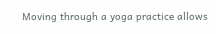Moving through a yoga practice allows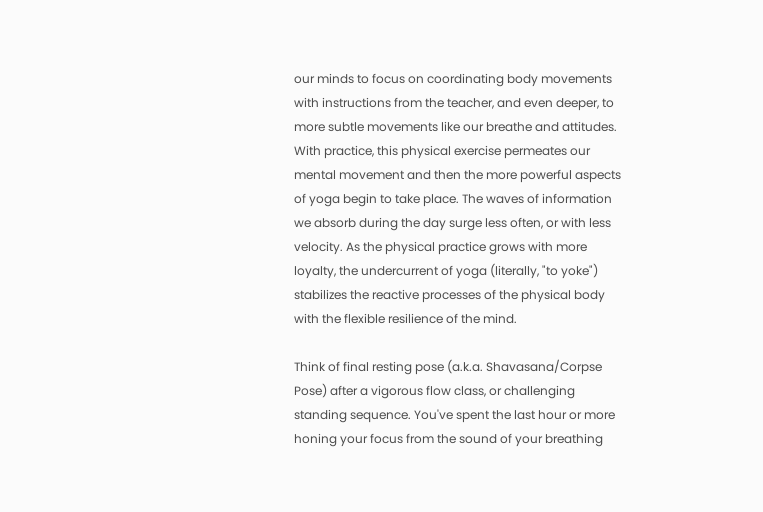our minds to focus on coordinating body movements with instructions from the teacher, and even deeper, to more subtle movements like our breathe and attitudes. With practice, this physical exercise permeates our mental movement and then the more powerful aspects of yoga begin to take place. The waves of information we absorb during the day surge less often, or with less velocity. As the physical practice grows with more loyalty, the undercurrent of yoga (literally, "to yoke") stabilizes the reactive processes of the physical body with the flexible resilience of the mind.

Think of final resting pose (a.k.a. Shavasana/Corpse Pose) after a vigorous flow class, or challenging standing sequence. You've spent the last hour or more honing your focus from the sound of your breathing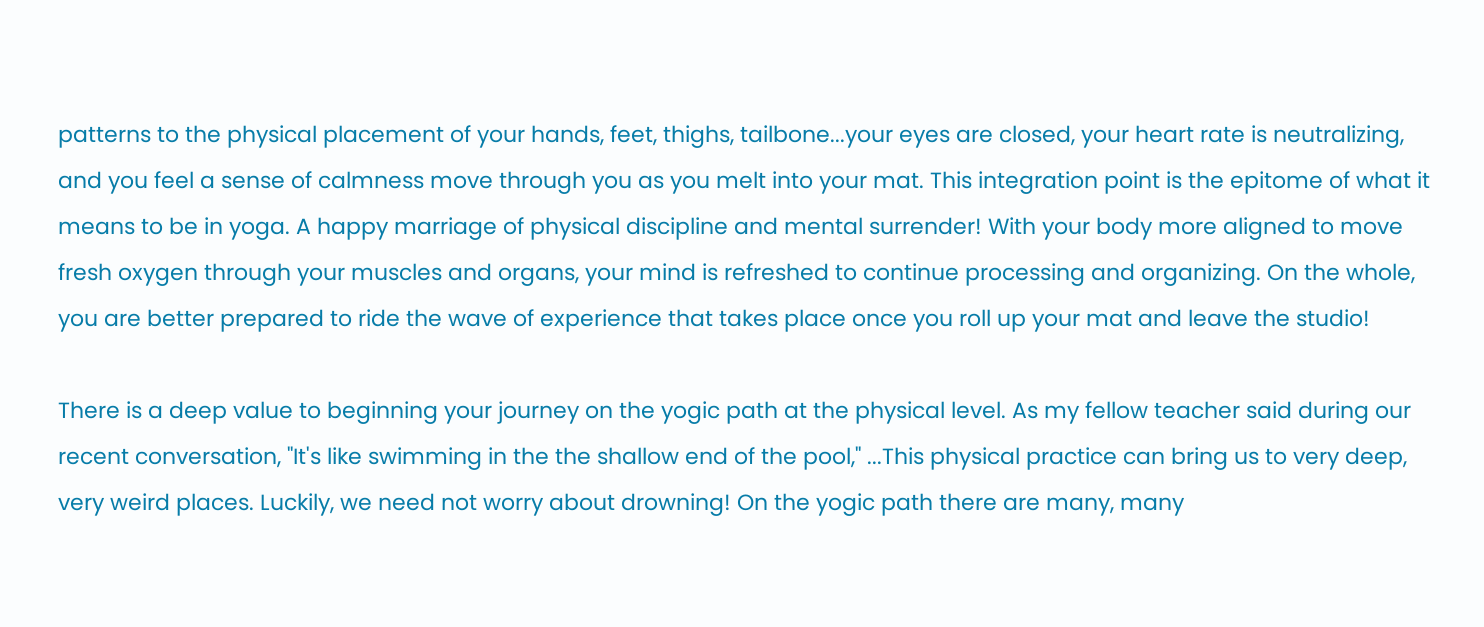patterns to the physical placement of your hands, feet, thighs, tailbone...your eyes are closed, your heart rate is neutralizing, and you feel a sense of calmness move through you as you melt into your mat. This integration point is the epitome of what it means to be in yoga. A happy marriage of physical discipline and mental surrender! With your body more aligned to move fresh oxygen through your muscles and organs, your mind is refreshed to continue processing and organizing. On the whole, you are better prepared to ride the wave of experience that takes place once you roll up your mat and leave the studio!

There is a deep value to beginning your journey on the yogic path at the physical level. As my fellow teacher said during our recent conversation, "It's like swimming in the the shallow end of the pool," ...This physical practice can bring us to very deep, very weird places. Luckily, we need not worry about drowning! On the yogic path there are many, many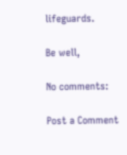lifeguards.

Be well,

No comments:

Post a Comment